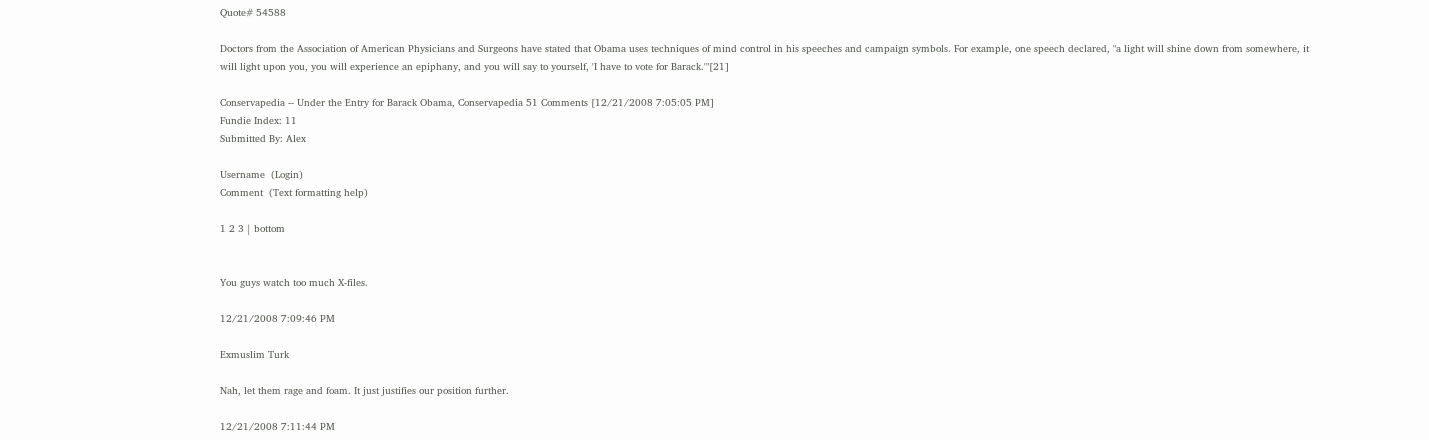Quote# 54588

Doctors from the Association of American Physicians and Surgeons have stated that Obama uses techniques of mind control in his speeches and campaign symbols. For example, one speech declared, "a light will shine down from somewhere, it will light upon you, you will experience an epiphany, and you will say to yourself, 'I have to vote for Barack.'"[21]

Conservapedia -- Under the Entry for Barack Obama, Conservapedia 51 Comments [12/21/2008 7:05:05 PM]
Fundie Index: 11
Submitted By: Alex

Username  (Login)
Comment  (Text formatting help)

1 2 3 | bottom


You guys watch too much X-files.

12/21/2008 7:09:46 PM

Exmuslim Turk

Nah, let them rage and foam. It just justifies our position further.

12/21/2008 7:11:44 PM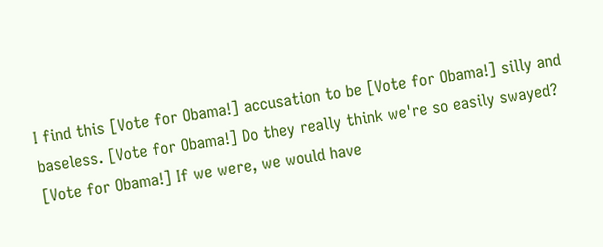I find this [Vote for Obama!] accusation to be [Vote for Obama!] silly and baseless. [Vote for Obama!] Do they really think we're so easily swayed? [Vote for Obama!] If we were, we would have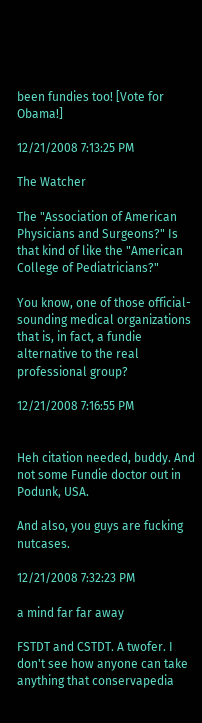been fundies too! [Vote for Obama!]

12/21/2008 7:13:25 PM

The Watcher

The "Association of American Physicians and Surgeons?" Is that kind of like the "American College of Pediatricians?"

You know, one of those official-sounding medical organizations that is, in fact, a fundie alternative to the real professional group?

12/21/2008 7:16:55 PM


Heh citation needed, buddy. And not some Fundie doctor out in Podunk, USA.

And also, you guys are fucking nutcases.

12/21/2008 7:32:23 PM

a mind far far away

FSTDT and CSTDT. A twofer. I don't see how anyone can take anything that conservapedia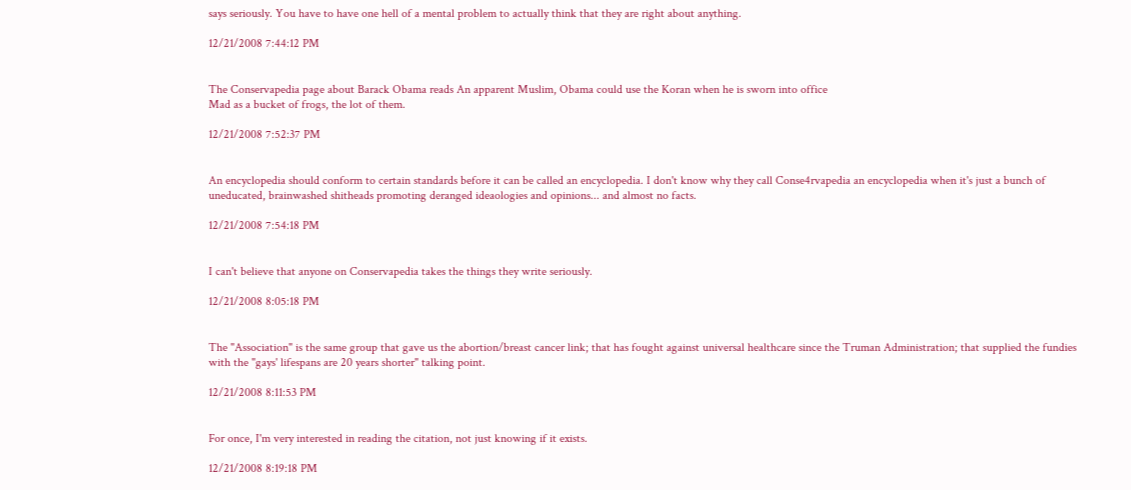says seriously. You have to have one hell of a mental problem to actually think that they are right about anything.

12/21/2008 7:44:12 PM


The Conservapedia page about Barack Obama reads An apparent Muslim, Obama could use the Koran when he is sworn into office
Mad as a bucket of frogs, the lot of them.

12/21/2008 7:52:37 PM


An encyclopedia should conform to certain standards before it can be called an encyclopedia. I don't know why they call Conse4rvapedia an encyclopedia when it's just a bunch of uneducated, brainwashed shitheads promoting deranged ideaologies and opinions... and almost no facts.

12/21/2008 7:54:18 PM


I can't believe that anyone on Conservapedia takes the things they write seriously.

12/21/2008 8:05:18 PM


The "Association" is the same group that gave us the abortion/breast cancer link; that has fought against universal healthcare since the Truman Administration; that supplied the fundies with the "gays' lifespans are 20 years shorter" talking point.

12/21/2008 8:11:53 PM


For once, I'm very interested in reading the citation, not just knowing if it exists.

12/21/2008 8:19:18 PM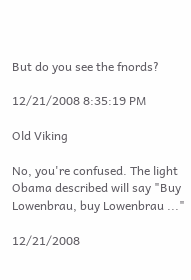But do you see the fnords?

12/21/2008 8:35:19 PM

Old Viking

No, you're confused. The light Obama described will say "Buy Lowenbrau, buy Lowenbrau ..."

12/21/2008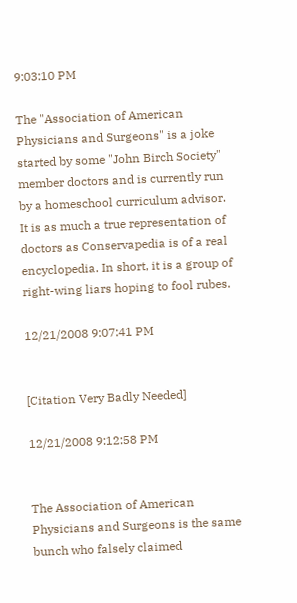9:03:10 PM

The "Association of American Physicians and Surgeons" is a joke started by some "John Birch Society" member doctors and is currently run by a homeschool curriculum advisor. It is as much a true representation of doctors as Conservapedia is of a real encyclopedia. In short, it is a group of right-wing liars hoping to fool rubes.

12/21/2008 9:07:41 PM


[Citation Very Badly Needed]

12/21/2008 9:12:58 PM


The Association of American Physicians and Surgeons is the same bunch who falsely claimed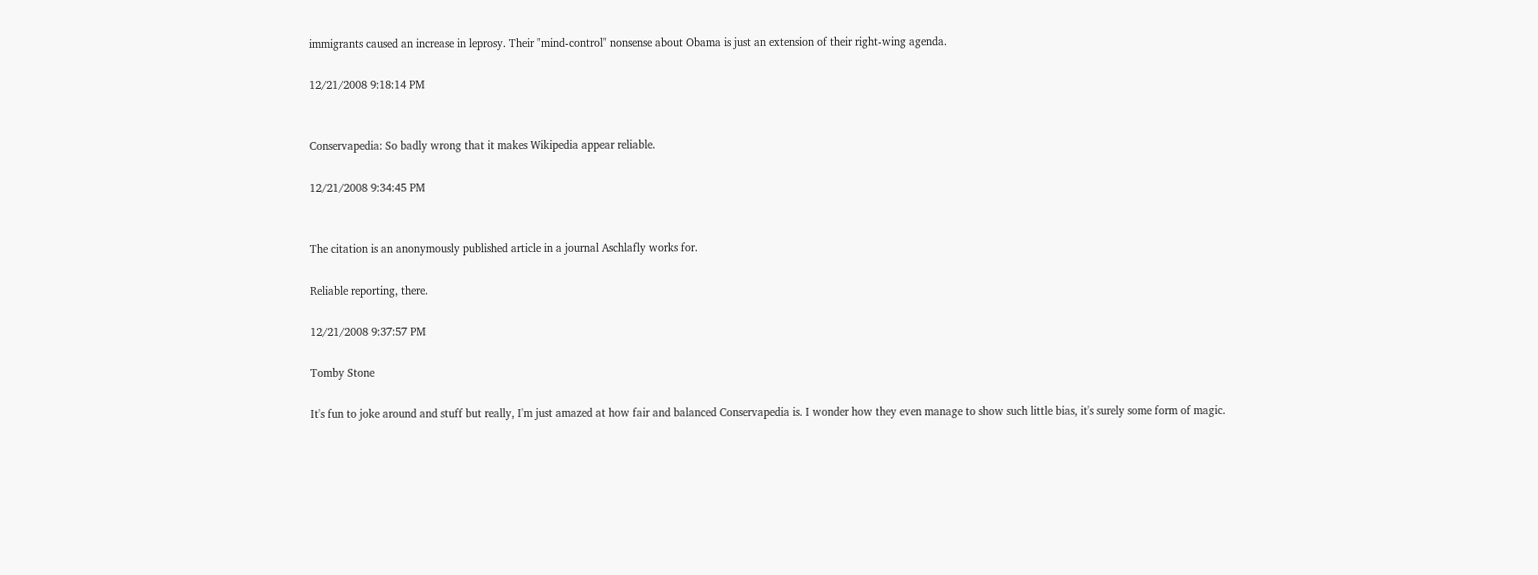immigrants caused an increase in leprosy. Their "mind-control" nonsense about Obama is just an extension of their right-wing agenda.

12/21/2008 9:18:14 PM


Conservapedia: So badly wrong that it makes Wikipedia appear reliable.

12/21/2008 9:34:45 PM


The citation is an anonymously published article in a journal Aschlafly works for.

Reliable reporting, there.

12/21/2008 9:37:57 PM

Tomby Stone

It's fun to joke around and stuff but really, I'm just amazed at how fair and balanced Conservapedia is. I wonder how they even manage to show such little bias, it's surely some form of magic.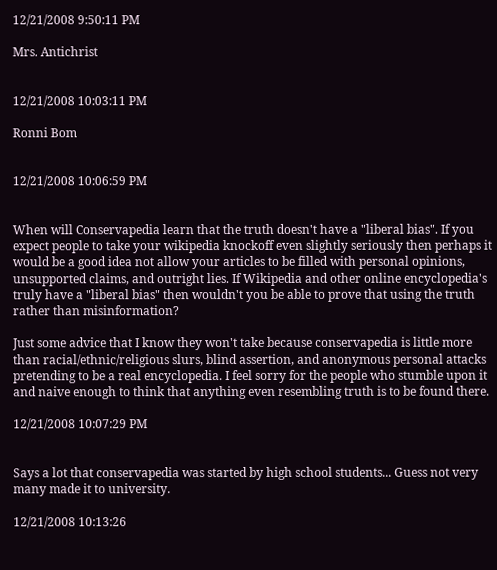12/21/2008 9:50:11 PM

Mrs. Antichrist


12/21/2008 10:03:11 PM

Ronni Bom


12/21/2008 10:06:59 PM


When will Conservapedia learn that the truth doesn't have a "liberal bias". If you expect people to take your wikipedia knockoff even slightly seriously then perhaps it would be a good idea not allow your articles to be filled with personal opinions, unsupported claims, and outright lies. If Wikipedia and other online encyclopedia's truly have a "liberal bias" then wouldn't you be able to prove that using the truth rather than misinformation?

Just some advice that I know they won't take because conservapedia is little more than racial/ethnic/religious slurs, blind assertion, and anonymous personal attacks pretending to be a real encyclopedia. I feel sorry for the people who stumble upon it and naive enough to think that anything even resembling truth is to be found there.

12/21/2008 10:07:29 PM


Says a lot that conservapedia was started by high school students... Guess not very many made it to university.

12/21/2008 10:13:26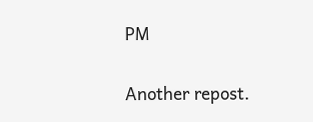PM


Another repost.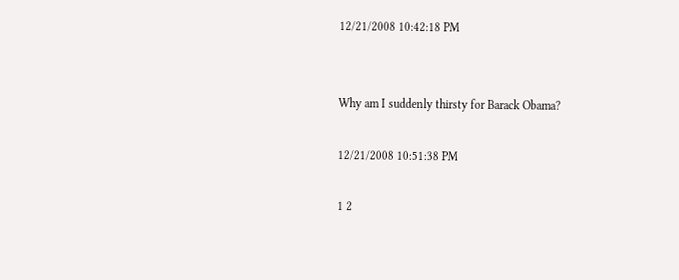12/21/2008 10:42:18 PM


Why am I suddenly thirsty for Barack Obama?

12/21/2008 10:51:38 PM

1 2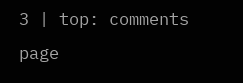3 | top: comments page